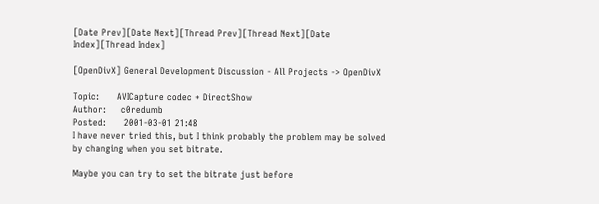[Date Prev][Date Next][Thread Prev][Thread Next][Date Index][Thread Index]

[OpenDivX] General Development Discussion - All Projects -> OpenDivX

Topic:      AVICapture codec + DirectShow
Author:     c0redumb
Posted:      2001-03-01 21:48
I have never tried this, but I think probably the problem may be solved
by changing when you set bitrate.

Maybe you can try to set the bitrate just before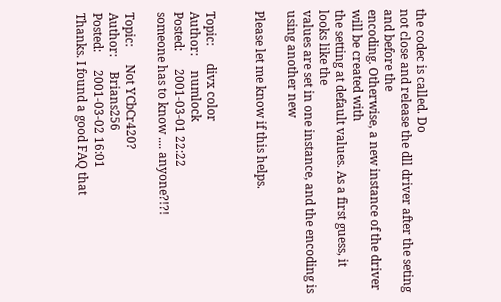the codec is called. Do
not close and release the dll driver after the seting and before the
encoding. Otherwise, a new instance of the driver will be created with
the setting at default values. As a first guess, it looks like the
values are set in one instance, and the encoding is using another new

Please let me know if this helps.


Topic:      divx color
Author:     numlock
Posted:      2001-03-01 22:22
someone has to know .... anyone?!?!

Topic:      Not YCbCr420?
Author:     Brians256
Posted:      2001-03-02 16:01
Thanks. I found a good FAQ that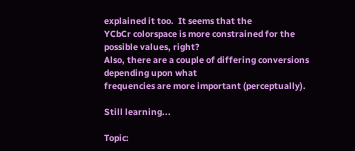explained it too.  It seems that the
YCbCr colorspace is more constrained for the possible values, right?
Also, there are a couple of differing conversions depending upon what
frequencies are more important (perceptually).

Still learning...

Topic: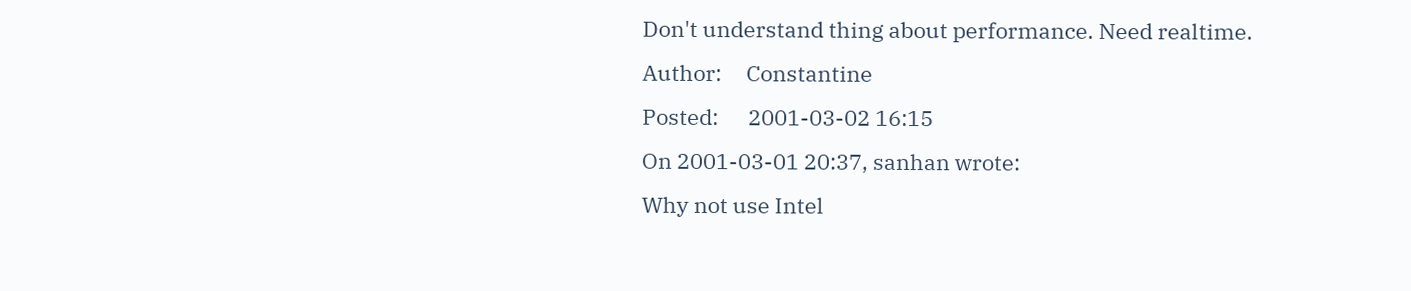Don't understand thing about performance. Need realtime.
Author:     Constantine
Posted:      2001-03-02 16:15
On 2001-03-01 20:37, sanhan wrote:
Why not use Intel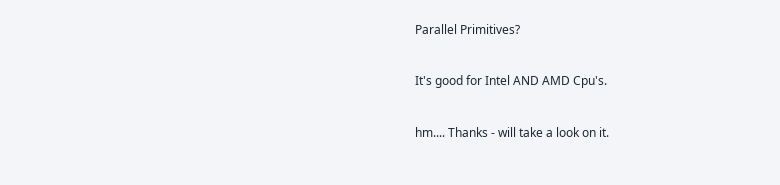Parallel Primitives?

It's good for Intel AND AMD Cpu's.

hm.... Thanks - will take a look on it.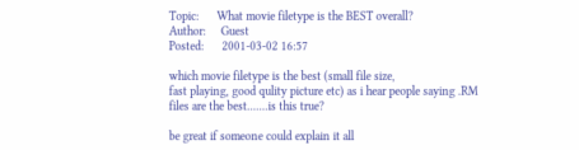Topic:      What movie filetype is the BEST overall?
Author:     Guest
Posted:      2001-03-02 16:57

which movie filetype is the best (small file size,
fast playing, good qulity picture etc) as i hear people saying .RM
files are the best.......is this true?

be great if someone could explain it all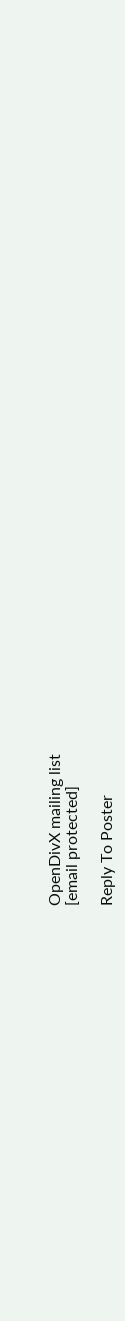OpenDivX mailing list
[email protected]

Reply To Poster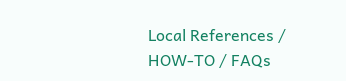Local References / HOW-TO / FAQs